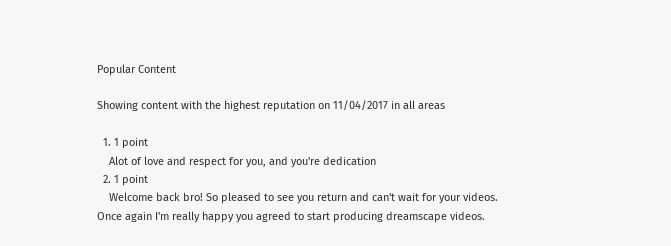Popular Content

Showing content with the highest reputation on 11/04/2017 in all areas

  1. 1 point
    Alot of love and respect for you, and you're dedication
  2. 1 point
    Welcome back bro! So pleased to see you return and can't wait for your videos. Once again I'm really happy you agreed to start producing dreamscape videos.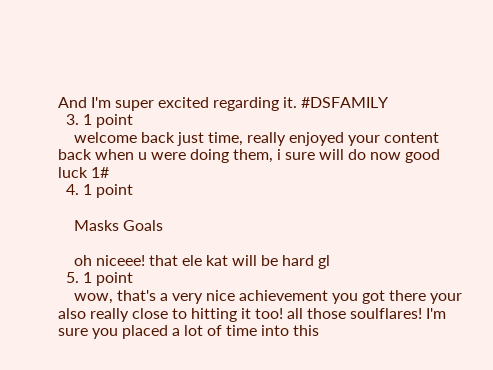And I'm super excited regarding it. #DSFAMILY
  3. 1 point
    welcome back just time, really enjoyed your content back when u were doing them, i sure will do now good luck 1#
  4. 1 point

    Masks Goals

    oh niceee! that ele kat will be hard gl
  5. 1 point
    wow, that's a very nice achievement you got there your also really close to hitting it too! all those soulflares! I'm sure you placed a lot of time into this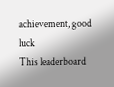achievement, good luck
This leaderboard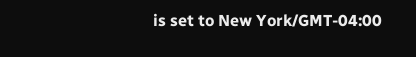is set to New York/GMT-04:00